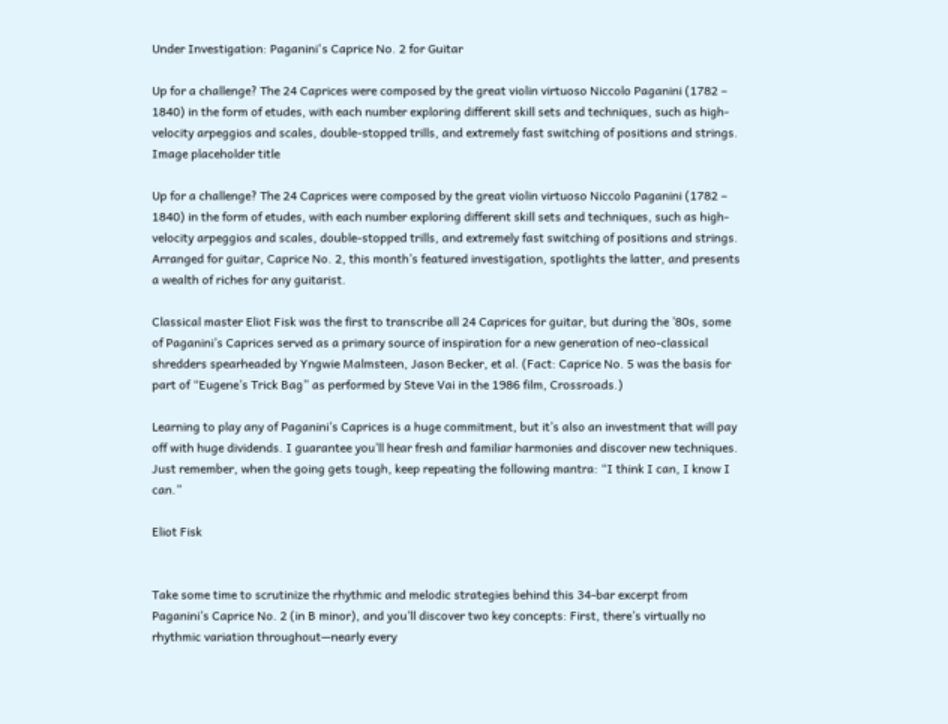Under Investigation: Paganini's Caprice No. 2 for Guitar

Up for a challenge? The 24 Caprices were composed by the great violin virtuoso Niccolo Paganini (1782 – 1840) in the form of etudes, with each number exploring different skill sets and techniques, such as high-velocity arpeggios and scales, double-stopped trills, and extremely fast switching of positions and strings.
Image placeholder title

Up for a challenge? The 24 Caprices were composed by the great violin virtuoso Niccolo Paganini (1782 – 1840) in the form of etudes, with each number exploring different skill sets and techniques, such as high-velocity arpeggios and scales, double-stopped trills, and extremely fast switching of positions and strings. Arranged for guitar, Caprice No. 2, this month’s featured investigation, spotlights the latter, and presents a wealth of riches for any guitarist.

Classical master Eliot Fisk was the first to transcribe all 24 Caprices for guitar, but during the ’80s, some of Paganini’s Caprices served as a primary source of inspiration for a new generation of neo-classical shredders spearheaded by Yngwie Malmsteen, Jason Becker, et al. (Fact: Caprice No. 5 was the basis for part of “Eugene’s Trick Bag” as performed by Steve Vai in the 1986 film, Crossroads.)

Learning to play any of Paganini’s Caprices is a huge commitment, but it’s also an investment that will pay off with huge dividends. I guarantee you’ll hear fresh and familiar harmonies and discover new techniques. Just remember, when the going gets tough, keep repeating the following mantra: “I think I can, I know I can.”

Eliot Fisk


Take some time to scrutinize the rhythmic and melodic strategies behind this 34-bar excerpt from Paganini’s Caprice No. 2 (in B minor), and you’ll discover two key concepts: First, there’s virtually no rhythmic variation throughout—nearly every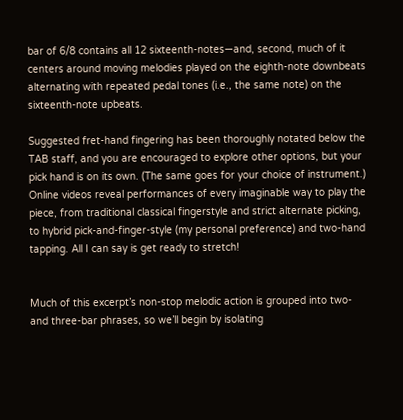bar of 6/8 contains all 12 sixteenth-notes—and, second, much of it centers around moving melodies played on the eighth-note downbeats alternating with repeated pedal tones (i.e., the same note) on the sixteenth-note upbeats.

Suggested fret-hand fingering has been thoroughly notated below the TAB staff, and you are encouraged to explore other options, but your pick hand is on its own. (The same goes for your choice of instrument.) Online videos reveal performances of every imaginable way to play the piece, from traditional classical fingerstyle and strict alternate picking, to hybrid pick-and-finger-style (my personal preference) and two-hand tapping. All I can say is get ready to stretch!


Much of this excerpt’s non-stop melodic action is grouped into two- and three-bar phrases, so we’ll begin by isolating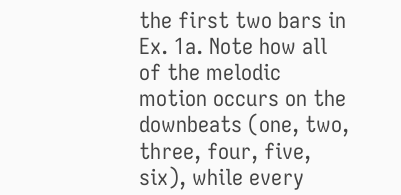the first two bars in Ex. 1a. Note how all of the melodic motion occurs on the downbeats (one, two, three, four, five, six), while every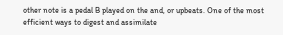other note is a pedal B played on the and, or upbeats. One of the most efficient ways to digest and assimilate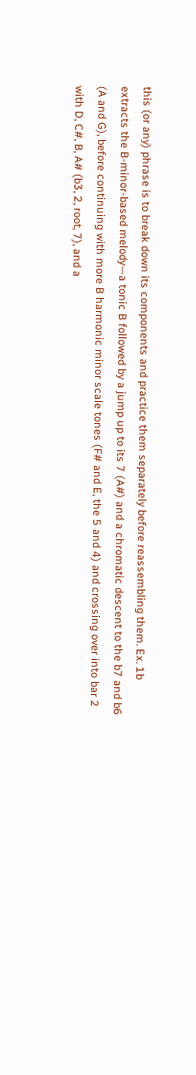this (or any) phrase is to break down its components and practice them separately before reassembling them. Ex. 1b extracts the B-minor-based melody—a tonic B followed by a jump up to its 7 (A#) and a chromatic descent to the b7 and b6 (A and G), before continuing with more B harmonic minor scale tones (F# and E, the 5 and 4) and crossing over into bar 2 with D, C#, B, A# (b3, 2, root, 7), and a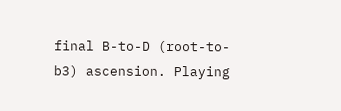final B-to-D (root-to-b3) ascension. Playing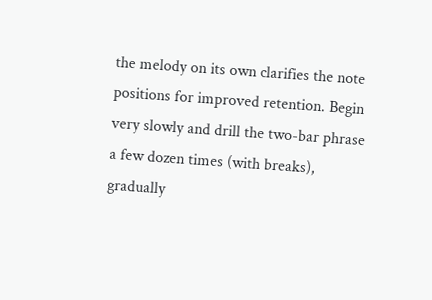the melody on its own clarifies the note positions for improved retention. Begin very slowly and drill the two-bar phrase a few dozen times (with breaks), gradually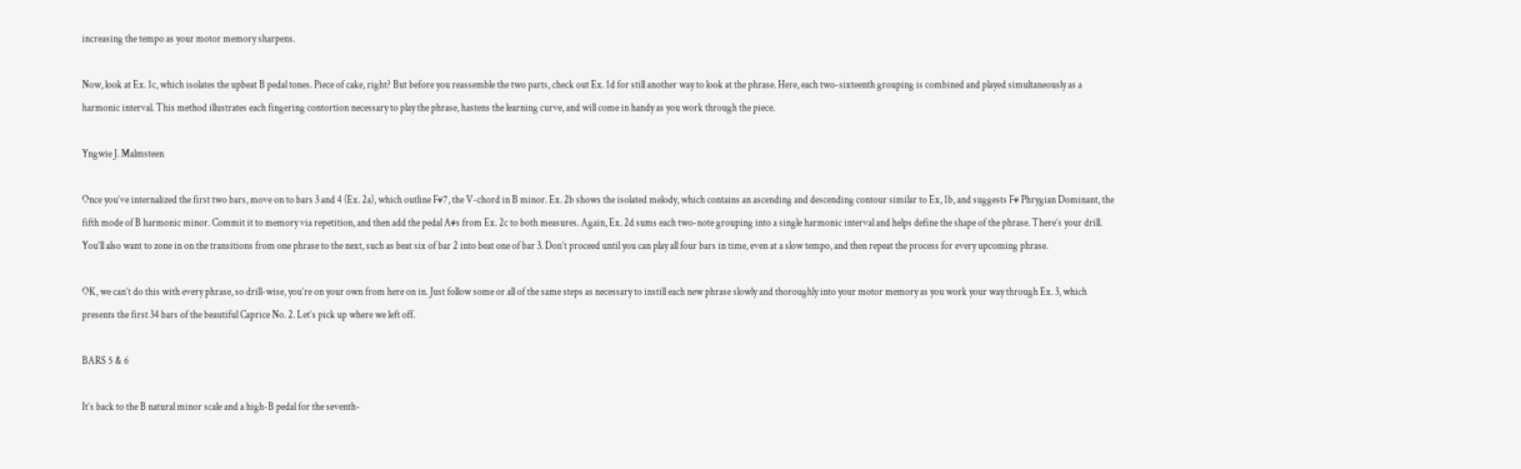increasing the tempo as your motor memory sharpens.

Now, look at Ex. 1c, which isolates the upbeat B pedal tones. Piece of cake, right? But before you reassemble the two parts, check out Ex. 1d for still another way to look at the phrase. Here, each two-sixteenth grouping is combined and played simultaneously as a harmonic interval. This method illustrates each fingering contortion necessary to play the phrase, hastens the learning curve, and will come in handy as you work through the piece.

Yngwie J. Malmsteen

Once you’ve internalized the first two bars, move on to bars 3 and 4 (Ex. 2a), which outline F#7, the V-chord in B minor. Ex. 2b shows the isolated melody, which contains an ascending and descending contour similar to Ex, 1b, and suggests F# Phrygian Dominant, the fifth mode of B harmonic minor. Commit it to memory via repetition, and then add the pedal A#s from Ex. 2c to both measures. Again, Ex. 2d sums each two-note grouping into a single harmonic interval and helps define the shape of the phrase. There’s your drill. You’ll also want to zone in on the transitions from one phrase to the next, such as beat six of bar 2 into beat one of bar 3. Don’t proceed until you can play all four bars in time, even at a slow tempo, and then repeat the process for every upcoming phrase.

OK, we can’t do this with every phrase, so drill-wise, you’re on your own from here on in. Just follow some or all of the same steps as necessary to instill each new phrase slowly and thoroughly into your motor memory as you work your way through Ex. 3, which presents the first 34 bars of the beautiful Caprice No. 2. Let’s pick up where we left off.

BARS 5 & 6

It’s back to the B natural minor scale and a high-B pedal for the seventh-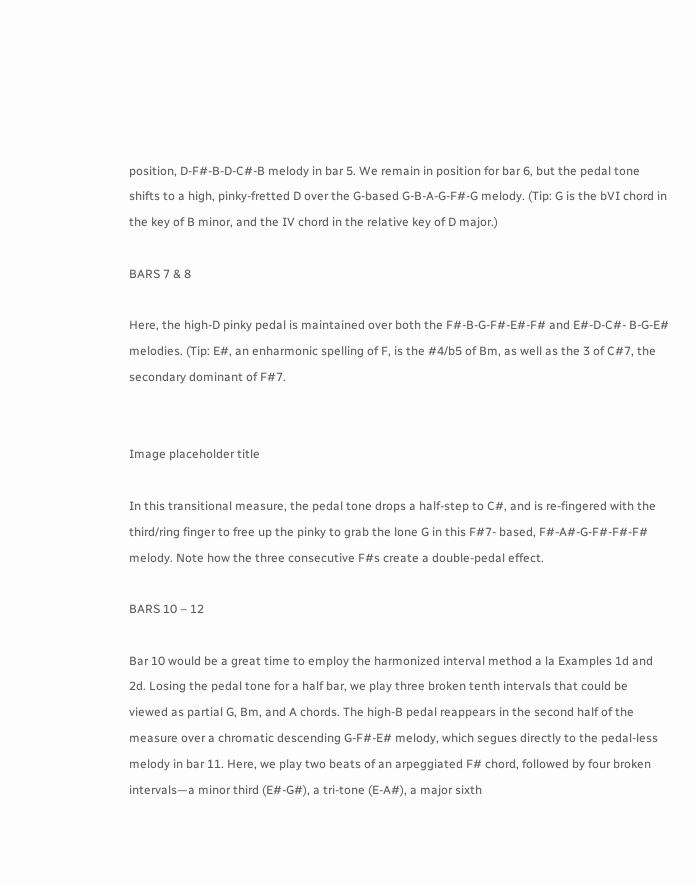position, D-F#-B-D-C#-B melody in bar 5. We remain in position for bar 6, but the pedal tone shifts to a high, pinky-fretted D over the G-based G-B-A-G-F#-G melody. (Tip: G is the bVI chord in the key of B minor, and the IV chord in the relative key of D major.)

BARS 7 & 8

Here, the high-D pinky pedal is maintained over both the F#-B-G-F#-E#-F# and E#-D-C#- B-G-E# melodies. (Tip: E#, an enharmonic spelling of F, is the #4/b5 of Bm, as well as the 3 of C#7, the secondary dominant of F#7.


Image placeholder title

In this transitional measure, the pedal tone drops a half-step to C#, and is re-fingered with the third/ring finger to free up the pinky to grab the lone G in this F#7- based, F#-A#-G-F#-F#-F# melody. Note how the three consecutive F#s create a double-pedal effect.

BARS 10 – 12

Bar 10 would be a great time to employ the harmonized interval method a la Examples 1d and 2d. Losing the pedal tone for a half bar, we play three broken tenth intervals that could be viewed as partial G, Bm, and A chords. The high-B pedal reappears in the second half of the measure over a chromatic descending G-F#-E# melody, which segues directly to the pedal-less melody in bar 11. Here, we play two beats of an arpeggiated F# chord, followed by four broken intervals—a minor third (E#-G#), a tri-tone (E-A#), a major sixth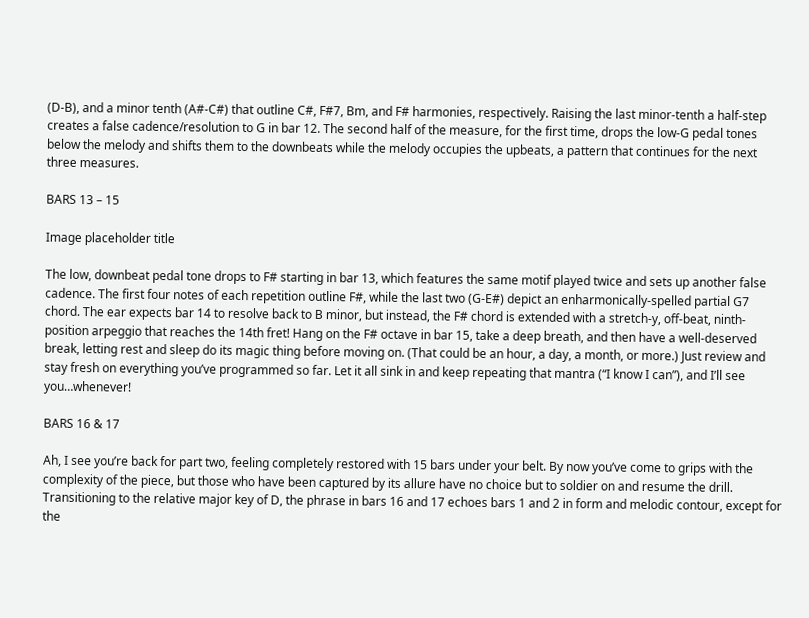(D-B), and a minor tenth (A#-C#) that outline C#, F#7, Bm, and F# harmonies, respectively. Raising the last minor-tenth a half-step creates a false cadence/resolution to G in bar 12. The second half of the measure, for the first time, drops the low-G pedal tones below the melody and shifts them to the downbeats while the melody occupies the upbeats, a pattern that continues for the next three measures.

BARS 13 – 15

Image placeholder title

The low, downbeat pedal tone drops to F# starting in bar 13, which features the same motif played twice and sets up another false cadence. The first four notes of each repetition outline F#, while the last two (G-E#) depict an enharmonically-spelled partial G7 chord. The ear expects bar 14 to resolve back to B minor, but instead, the F# chord is extended with a stretch-y, off-beat, ninth-position arpeggio that reaches the 14th fret! Hang on the F# octave in bar 15, take a deep breath, and then have a well-deserved break, letting rest and sleep do its magic thing before moving on. (That could be an hour, a day, a month, or more.) Just review and stay fresh on everything you’ve programmed so far. Let it all sink in and keep repeating that mantra (“I know I can”), and I’ll see you…whenever!

BARS 16 & 17

Ah, I see you’re back for part two, feeling completely restored with 15 bars under your belt. By now you’ve come to grips with the complexity of the piece, but those who have been captured by its allure have no choice but to soldier on and resume the drill. Transitioning to the relative major key of D, the phrase in bars 16 and 17 echoes bars 1 and 2 in form and melodic contour, except for the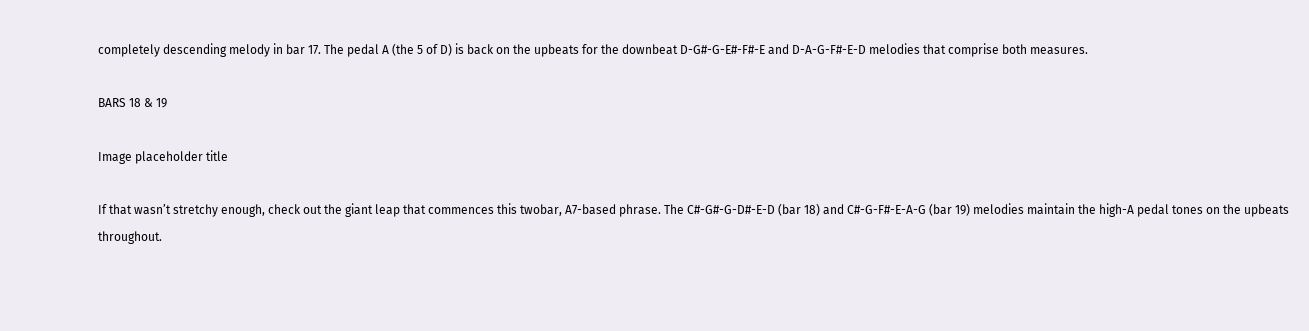completely descending melody in bar 17. The pedal A (the 5 of D) is back on the upbeats for the downbeat D-G#-G-E#-F#-E and D-A-G-F#-E-D melodies that comprise both measures.

BARS 18 & 19

Image placeholder title

If that wasn’t stretchy enough, check out the giant leap that commences this twobar, A7-based phrase. The C#-G#-G-D#-E-D (bar 18) and C#-G-F#-E-A-G (bar 19) melodies maintain the high-A pedal tones on the upbeats throughout.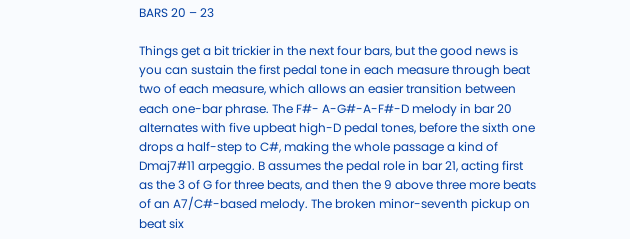BARS 20 – 23

Things get a bit trickier in the next four bars, but the good news is you can sustain the first pedal tone in each measure through beat two of each measure, which allows an easier transition between each one-bar phrase. The F#- A-G#-A-F#-D melody in bar 20 alternates with five upbeat high-D pedal tones, before the sixth one drops a half-step to C#, making the whole passage a kind of Dmaj7#11 arpeggio. B assumes the pedal role in bar 21, acting first as the 3 of G for three beats, and then the 9 above three more beats of an A7/C#-based melody. The broken minor-seventh pickup on beat six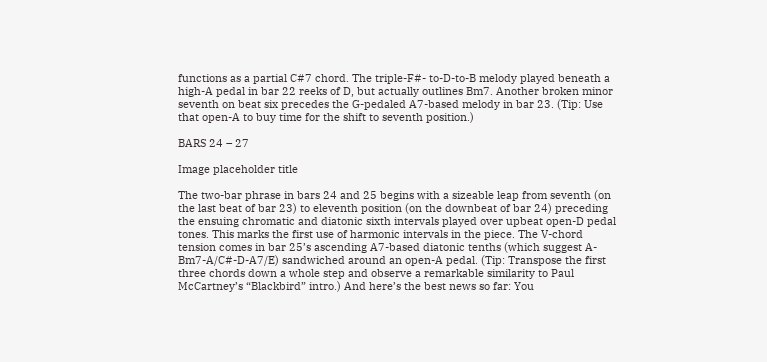functions as a partial C#7 chord. The triple-F#- to-D-to-B melody played beneath a high-A pedal in bar 22 reeks of D, but actually outlines Bm7. Another broken minor seventh on beat six precedes the G-pedaled A7-based melody in bar 23. (Tip: Use that open-A to buy time for the shift to seventh position.)

BARS 24 – 27

Image placeholder title

The two-bar phrase in bars 24 and 25 begins with a sizeable leap from seventh (on the last beat of bar 23) to eleventh position (on the downbeat of bar 24) preceding the ensuing chromatic and diatonic sixth intervals played over upbeat open-D pedal tones. This marks the first use of harmonic intervals in the piece. The V-chord tension comes in bar 25’s ascending A7-based diatonic tenths (which suggest A-Bm7-A/C#-D-A7/E) sandwiched around an open-A pedal. (Tip: Transpose the first three chords down a whole step and observe a remarkable similarity to Paul McCartney’s “Blackbird” intro.) And here’s the best news so far: You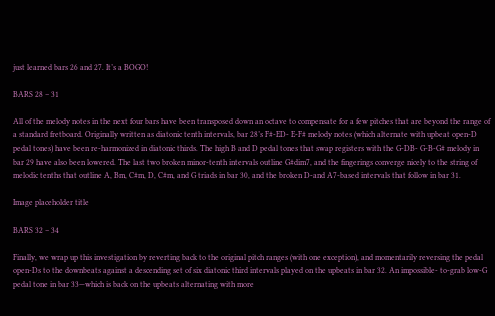just learned bars 26 and 27. It’s a BOGO!

BARS 28 – 31

All of the melody notes in the next four bars have been transposed down an octave to compensate for a few pitches that are beyond the range of a standard fretboard. Originally written as diatonic tenth intervals, bar 28’s F#-ED- E-F# melody notes (which alternate with upbeat open-D pedal tones) have been re-harmonized in diatonic thirds. The high B and D pedal tones that swap registers with the G-DB- G-B-G# melody in bar 29 have also been lowered. The last two broken minor-tenth intervals outline G#dim7, and the fingerings converge nicely to the string of melodic tenths that outline A, Bm, C#m, D, C#m, and G triads in bar 30, and the broken D-and A7-based intervals that follow in bar 31.

Image placeholder title

BARS 32 – 34

Finally, we wrap up this investigation by reverting back to the original pitch ranges (with one exception), and momentarily reversing the pedal open-Ds to the downbeats against a descending set of six diatonic third intervals played on the upbeats in bar 32. An impossible- to-grab low-G pedal tone in bar 33—which is back on the upbeats alternating with more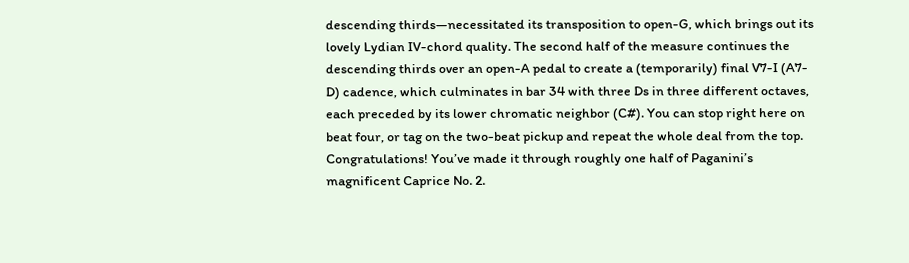descending thirds—necessitated its transposition to open-G, which brings out its lovely Lydian IV-chord quality. The second half of the measure continues the descending thirds over an open-A pedal to create a (temporarily) final V7-I (A7-D) cadence, which culminates in bar 34 with three Ds in three different octaves, each preceded by its lower chromatic neighbor (C#). You can stop right here on beat four, or tag on the two-beat pickup and repeat the whole deal from the top. Congratulations! You’ve made it through roughly one half of Paganini’s magnificent Caprice No. 2.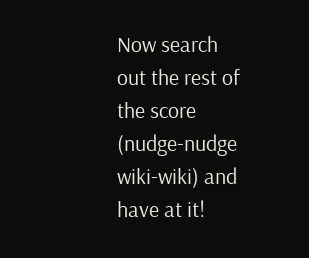Now search out the rest of the score (nudge-nudge wiki-wiki) and have at it!